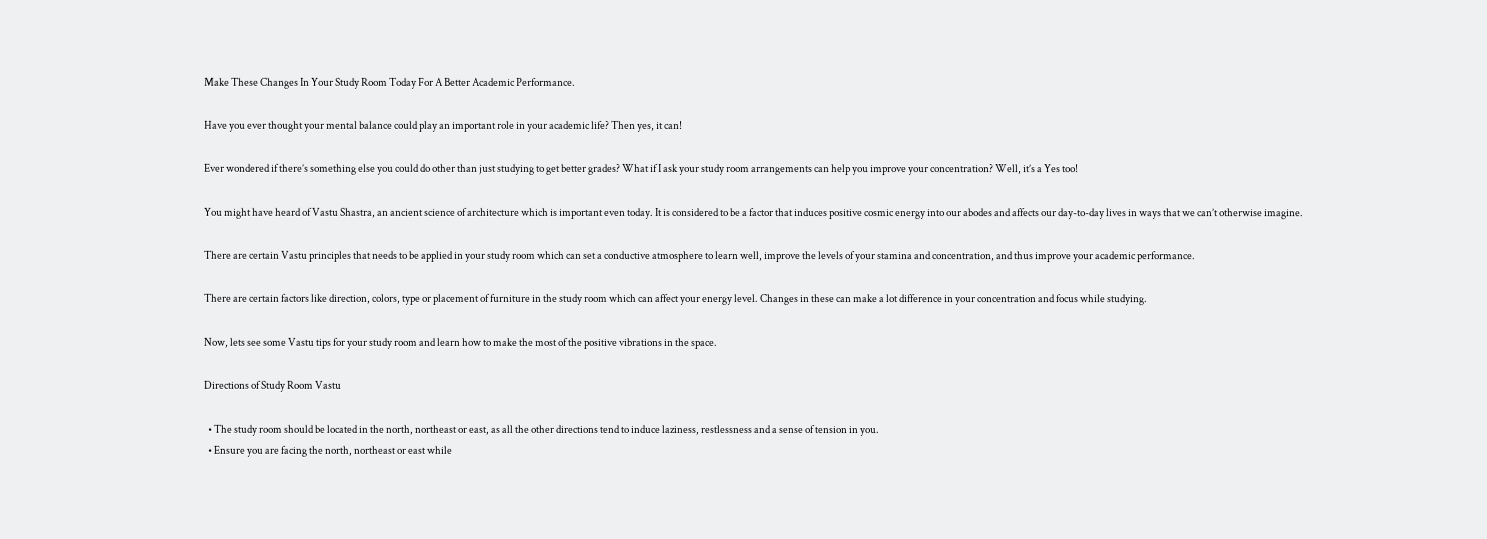Make These Changes In Your Study Room Today For A Better Academic Performance.

Have you ever thought your mental balance could play an important role in your academic life? Then yes, it can!

Ever wondered if there’s something else you could do other than just studying to get better grades? What if I ask your study room arrangements can help you improve your concentration? Well, it’s a Yes too!

You might have heard of Vastu Shastra, an ancient science of architecture which is important even today. It is considered to be a factor that induces positive cosmic energy into our abodes and affects our day-to-day lives in ways that we can’t otherwise imagine.

There are certain Vastu principles that needs to be applied in your study room which can set a conductive atmosphere to learn well, improve the levels of your stamina and concentration, and thus improve your academic performance.

There are certain factors like direction, colors, type or placement of furniture in the study room which can affect your energy level. Changes in these can make a lot difference in your concentration and focus while studying.

Now, lets see some Vastu tips for your study room and learn how to make the most of the positive vibrations in the space.

Directions of Study Room Vastu

  • The study room should be located in the north, northeast or east, as all the other directions tend to induce laziness, restlessness and a sense of tension in you.
  • Ensure you are facing the north, northeast or east while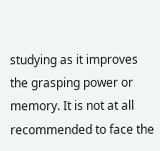studying as it improves the grasping power or memory. It is not at all recommended to face the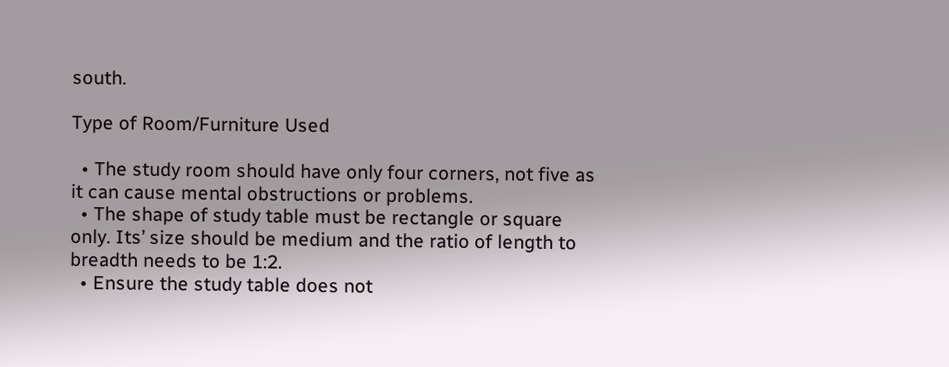south.

Type of Room/Furniture Used

  • The study room should have only four corners, not five as it can cause mental obstructions or problems.
  • The shape of study table must be rectangle or square only. Its’ size should be medium and the ratio of length to breadth needs to be 1:2.
  • Ensure the study table does not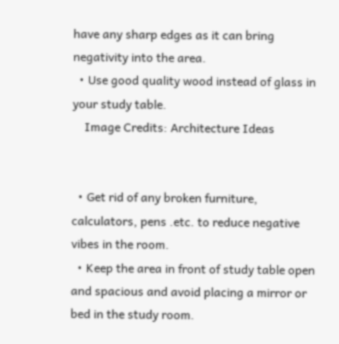have any sharp edges as it can bring negativity into the area.
  • Use good quality wood instead of glass in your study table.
    Image Credits: Architecture Ideas


  • Get rid of any broken furniture, calculators, pens .etc. to reduce negative vibes in the room.
  • Keep the area in front of study table open and spacious and avoid placing a mirror or bed in the study room.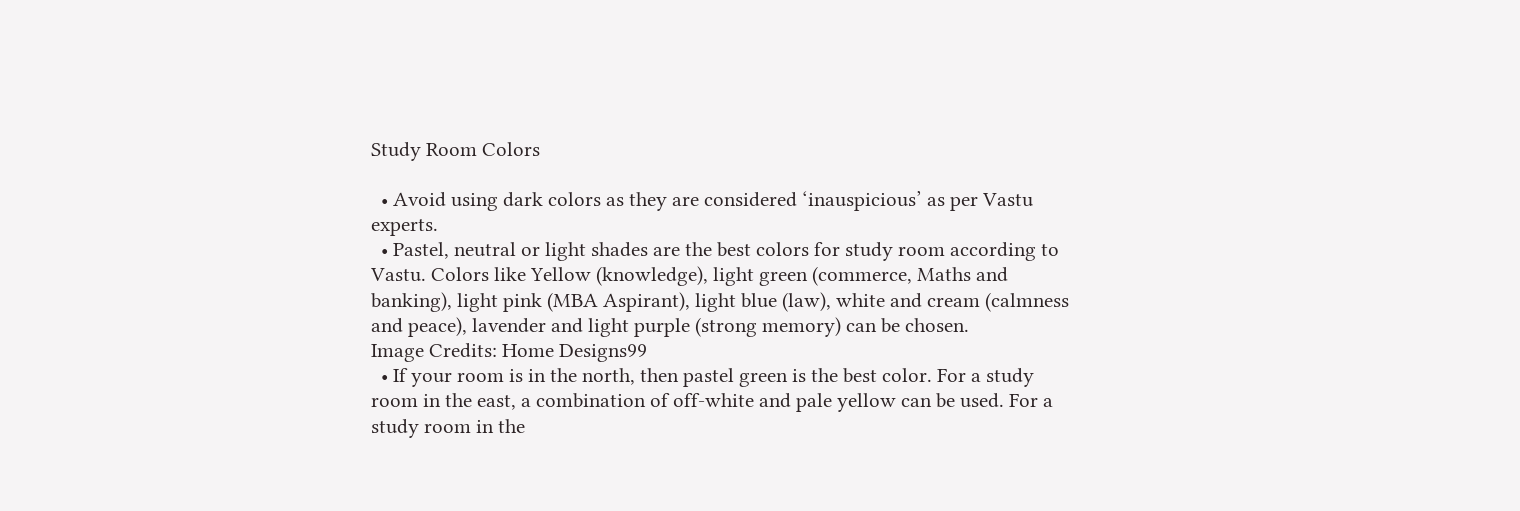Study Room Colors

  • Avoid using dark colors as they are considered ‘inauspicious’ as per Vastu experts.
  • Pastel, neutral or light shades are the best colors for study room according to Vastu. Colors like Yellow (knowledge), light green (commerce, Maths and banking), light pink (MBA Aspirant), light blue (law), white and cream (calmness and peace), lavender and light purple (strong memory) can be chosen.
Image Credits: Home Designs99
  • If your room is in the north, then pastel green is the best color. For a study room in the east, a combination of off-white and pale yellow can be used. For a study room in the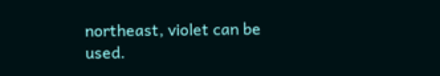northeast, violet can be used.